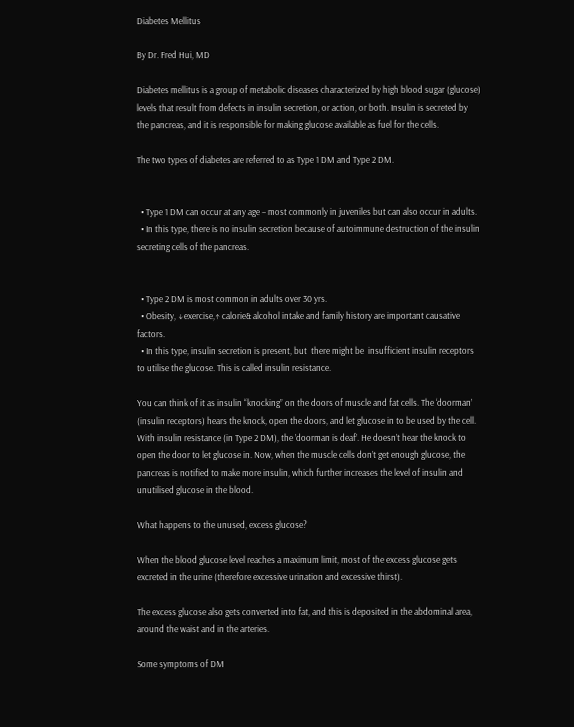Diabetes Mellitus

By Dr. Fred Hui, MD

Diabetes mellitus is a group of metabolic diseases characterized by high blood sugar (glucose) levels that result from defects in insulin secretion, or action, or both. Insulin is secreted by the pancreas, and it is responsible for making glucose available as fuel for the cells.

The two types of diabetes are referred to as Type 1 DM and Type 2 DM.


  • Type 1 DM can occur at any age – most commonly in juveniles but can also occur in adults.
  • In this type, there is no insulin secretion because of autoimmune destruction of the insulin secreting cells of the pancreas.


  • Type 2 DM is most common in adults over 30 yrs.
  • Obesity, ↓exercise,↑ calorie& alcohol intake and family history are important causative factors.
  • In this type, insulin secretion is present, but  there might be  insufficient insulin receptors to utilise the glucose. This is called insulin resistance.

You can think of it as insulin “knocking” on the doors of muscle and fat cells. The ‘doorman’ (insulin receptors) hears the knock, open the doors, and let glucose in to be used by the cell. With insulin resistance (in Type 2 DM), the ’doorman is deaf’. He doesn’t hear the knock to open the door to let glucose in. Now, when the muscle cells don’t get enough glucose, the pancreas is notified to make more insulin, which further increases the level of insulin and unutilised glucose in the blood.

What happens to the unused, excess glucose?

When the blood glucose level reaches a maximum limit, most of the excess glucose gets excreted in the urine (therefore excessive urination and excessive thirst).

The excess glucose also gets converted into fat, and this is deposited in the abdominal area, around the waist and in the arteries.

Some symptoms of DM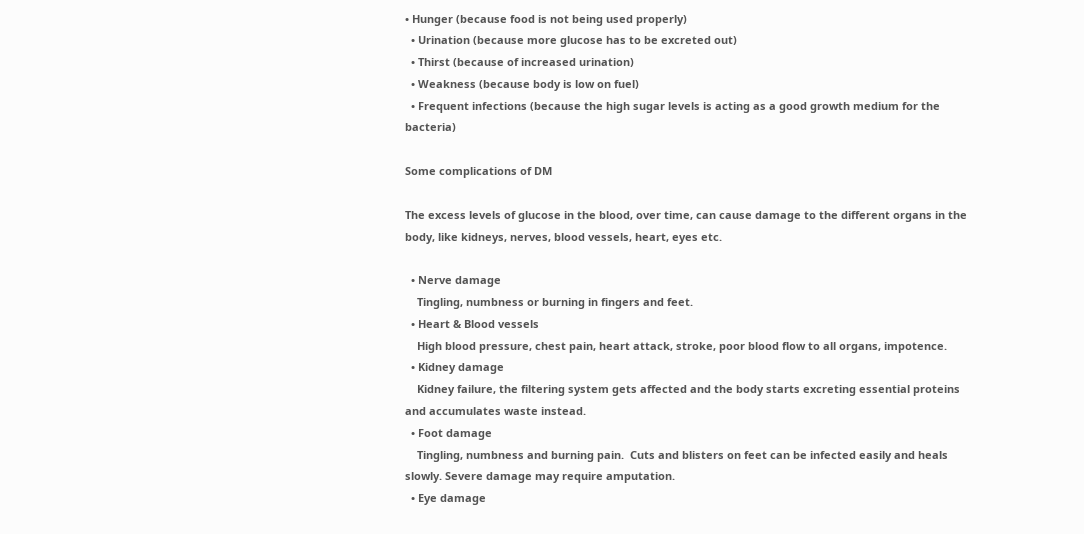• Hunger (because food is not being used properly)
  • Urination (because more glucose has to be excreted out)
  • Thirst (because of increased urination)
  • Weakness (because body is low on fuel)
  • Frequent infections (because the high sugar levels is acting as a good growth medium for the bacteria)

Some complications of DM

The excess levels of glucose in the blood, over time, can cause damage to the different organs in the body, like kidneys, nerves, blood vessels, heart, eyes etc.

  • Nerve damage
    Tingling, numbness or burning in fingers and feet.
  • Heart & Blood vessels
    High blood pressure, chest pain, heart attack, stroke, poor blood flow to all organs, impotence.
  • Kidney damage
    Kidney failure, the filtering system gets affected and the body starts excreting essential proteins and accumulates waste instead.
  • Foot damage
    Tingling, numbness and burning pain.  Cuts and blisters on feet can be infected easily and heals slowly. Severe damage may require amputation.
  • Eye damage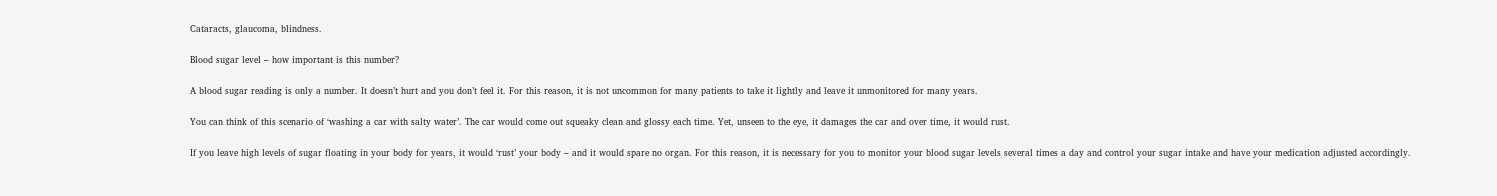Cataracts, glaucoma, blindness.

Blood sugar level – how important is this number?

A blood sugar reading is only a number. It doesn’t hurt and you don’t feel it. For this reason, it is not uncommon for many patients to take it lightly and leave it unmonitored for many years.

You can think of this scenario of ‘washing a car with salty water’. The car would come out squeaky clean and glossy each time. Yet, unseen to the eye, it damages the car and over time, it would rust.

If you leave high levels of sugar floating in your body for years, it would ‘rust’ your body – and it would spare no organ. For this reason, it is necessary for you to monitor your blood sugar levels several times a day and control your sugar intake and have your medication adjusted accordingly.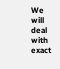We will deal with exact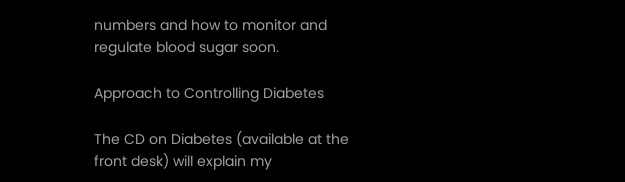numbers and how to monitor and regulate blood sugar soon.

Approach to Controlling Diabetes

The CD on Diabetes (available at the front desk) will explain my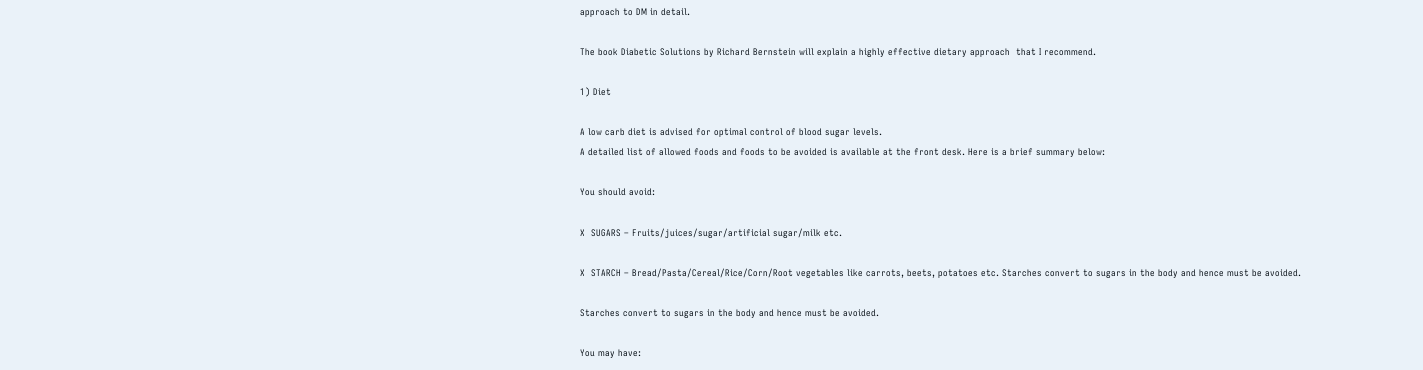approach to DM in detail.

The book Diabetic Solutions by Richard Bernstein will explain a highly effective dietary approach  that I recommend.

1) Diet

A low carb diet is advised for optimal control of blood sugar levels.
A detailed list of allowed foods and foods to be avoided is available at the front desk. Here is a brief summary below:

You should avoid:

X  SUGARS – Fruits/juices/sugar/artificial sugar/milk etc.

X  STARCH – Bread/Pasta/Cereal/Rice/Corn/Root vegetables like carrots, beets, potatoes etc. Starches convert to sugars in the body and hence must be avoided.

Starches convert to sugars in the body and hence must be avoided.

You may have: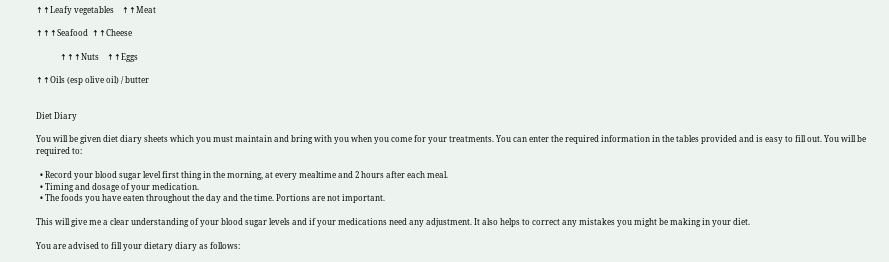↑↑Leafy vegetables    ↑↑Meat

↑↑↑Seafood  ↑↑Cheese

            ↑↑↑Nuts    ↑↑Eggs

↑↑Oils (esp olive oil) / butter


Diet Diary

You will be given diet diary sheets which you must maintain and bring with you when you come for your treatments. You can enter the required information in the tables provided and is easy to fill out. You will be required to:

  • Record your blood sugar level first thing in the morning, at every mealtime and 2 hours after each meal.
  • Timing and dosage of your medication.
  • The foods you have eaten throughout the day and the time. Portions are not important.

This will give me a clear understanding of your blood sugar levels and if your medications need any adjustment. It also helps to correct any mistakes you might be making in your diet.

You are advised to fill your dietary diary as follows: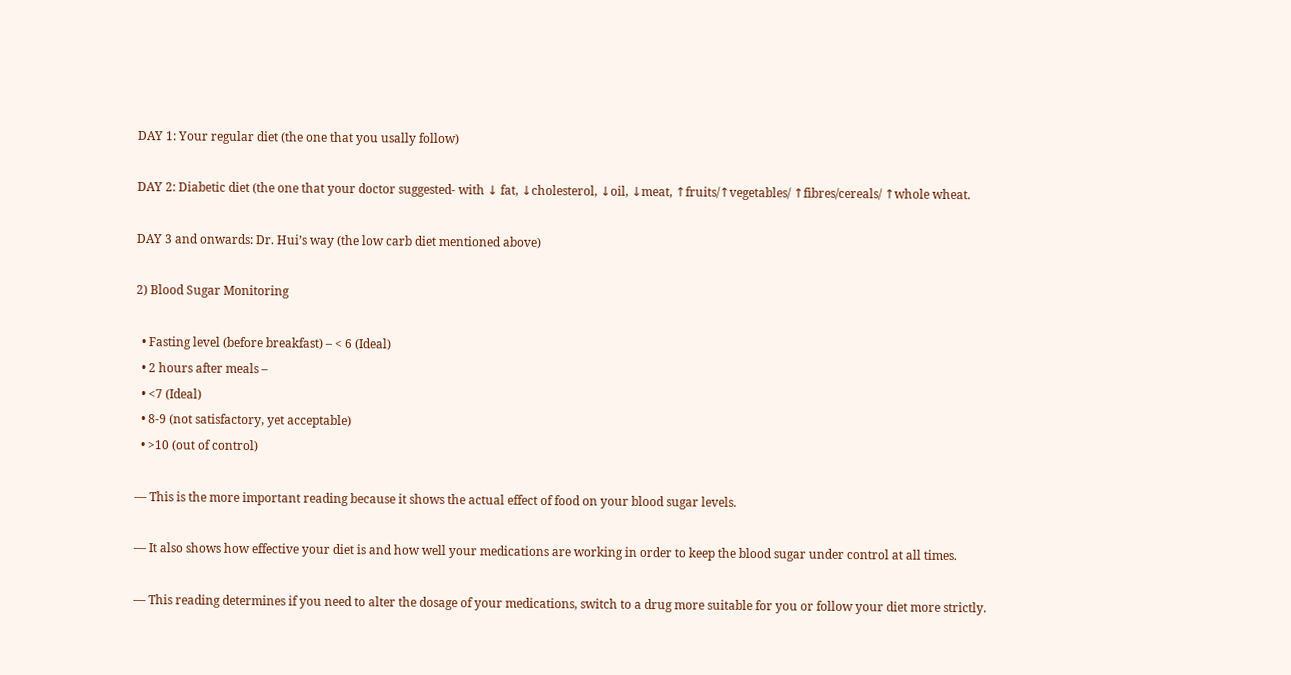DAY 1: Your regular diet (the one that you usally follow)

DAY 2: Diabetic diet (the one that your doctor suggested- with ↓ fat, ↓cholesterol, ↓oil, ↓meat, ↑fruits/↑vegetables/ ↑fibres/cereals/ ↑whole wheat.

DAY 3 and onwards: Dr. Hui’s way (the low carb diet mentioned above)

2) Blood Sugar Monitoring

  • Fasting level (before breakfast) – < 6 (Ideal)
  • 2 hours after meals –
  • <7 (Ideal)
  • 8-9 (not satisfactory, yet acceptable)
  • >10 (out of control)

— This is the more important reading because it shows the actual effect of food on your blood sugar levels.

— It also shows how effective your diet is and how well your medications are working in order to keep the blood sugar under control at all times.

— This reading determines if you need to alter the dosage of your medications, switch to a drug more suitable for you or follow your diet more strictly.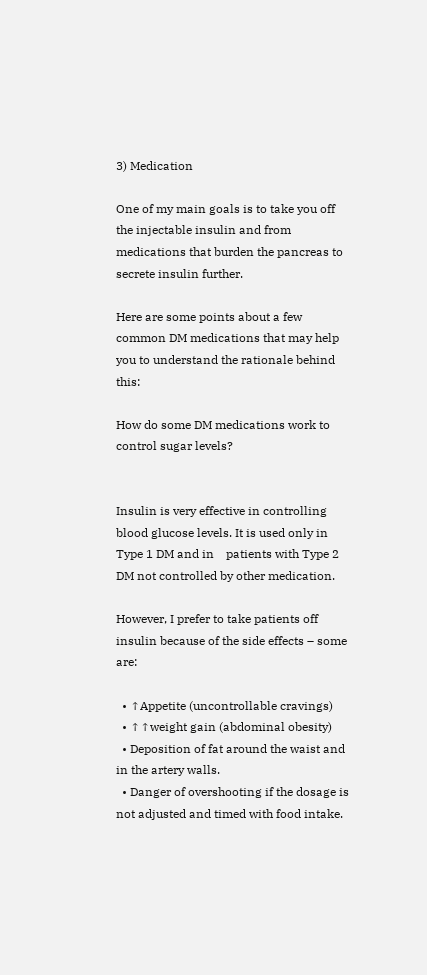3) Medication

One of my main goals is to take you off the injectable insulin and from medications that burden the pancreas to secrete insulin further.

Here are some points about a few common DM medications that may help you to understand the rationale behind this:

How do some DM medications work to control sugar levels?


Insulin is very effective in controlling blood glucose levels. It is used only in Type 1 DM and in    patients with Type 2 DM not controlled by other medication.

However, I prefer to take patients off insulin because of the side effects – some are:

  • ↑Appetite (uncontrollable cravings)
  • ↑↑weight gain (abdominal obesity)
  • Deposition of fat around the waist and in the artery walls.
  • Danger of overshooting if the dosage is not adjusted and timed with food intake.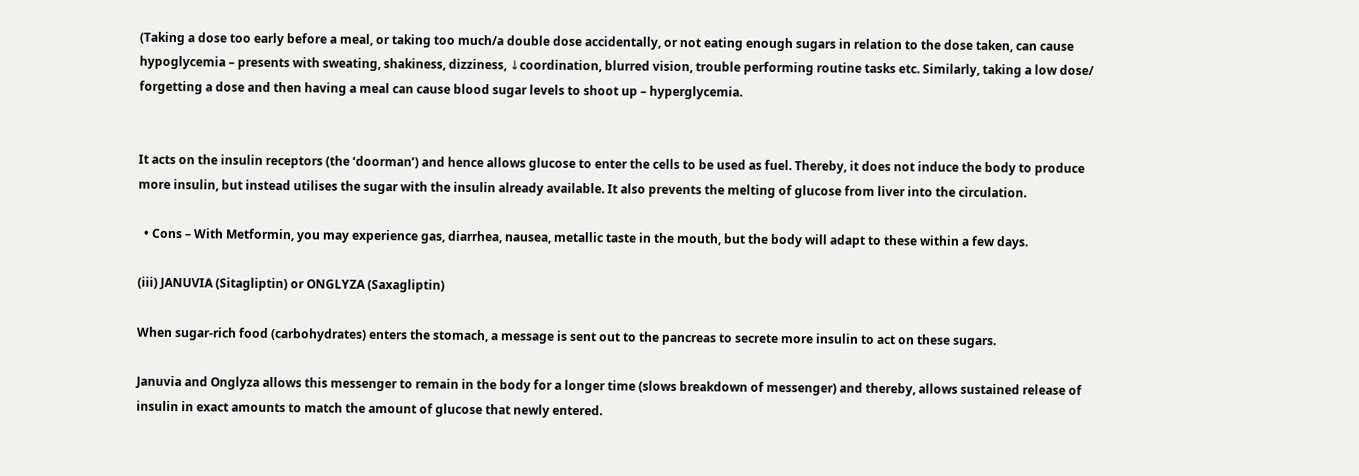(Taking a dose too early before a meal, or taking too much/a double dose accidentally, or not eating enough sugars in relation to the dose taken, can cause hypoglycemia – presents with sweating, shakiness, dizziness, ↓coordination, blurred vision, trouble performing routine tasks etc. Similarly, taking a low dose/ forgetting a dose and then having a meal can cause blood sugar levels to shoot up – hyperglycemia.


It acts on the insulin receptors (the ‘doorman’) and hence allows glucose to enter the cells to be used as fuel. Thereby, it does not induce the body to produce more insulin, but instead utilises the sugar with the insulin already available. It also prevents the melting of glucose from liver into the circulation.

  • Cons – With Metformin, you may experience gas, diarrhea, nausea, metallic taste in the mouth, but the body will adapt to these within a few days.

(iii) JANUVIA (Sitagliptin) or ONGLYZA (Saxagliptin)

When sugar-rich food (carbohydrates) enters the stomach, a message is sent out to the pancreas to secrete more insulin to act on these sugars.

Januvia and Onglyza allows this messenger to remain in the body for a longer time (slows breakdown of messenger) and thereby, allows sustained release of insulin in exact amounts to match the amount of glucose that newly entered.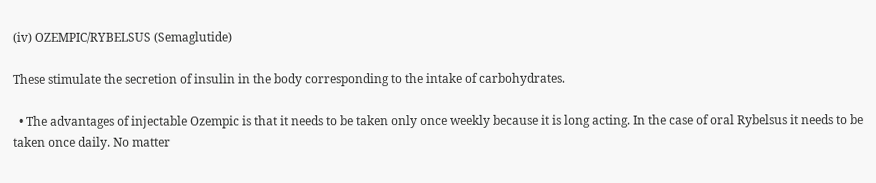(iv) OZEMPIC/RYBELSUS (Semaglutide)

These stimulate the secretion of insulin in the body corresponding to the intake of carbohydrates.

  • The advantages of injectable Ozempic is that it needs to be taken only once weekly because it is long acting. In the case of oral Rybelsus it needs to be taken once daily. No matter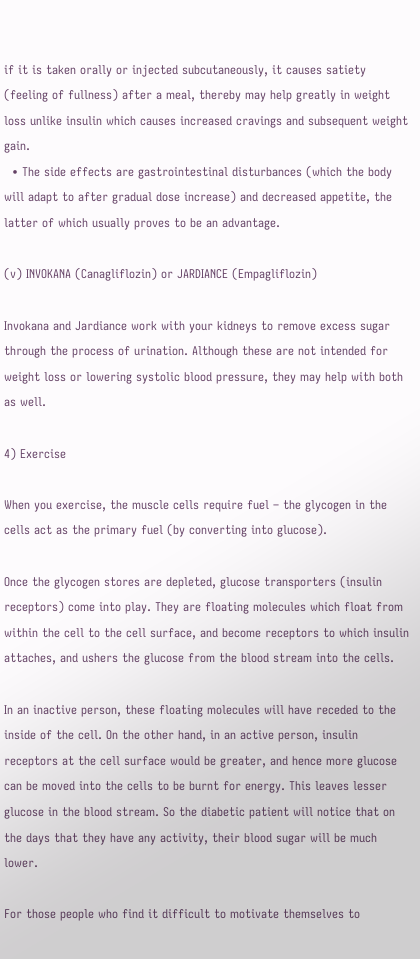if it is taken orally or injected subcutaneously, it causes satiety (feeling of fullness) after a meal, thereby may help greatly in weight loss unlike insulin which causes increased cravings and subsequent weight gain.
  • The side effects are gastrointestinal disturbances (which the body will adapt to after gradual dose increase) and decreased appetite, the latter of which usually proves to be an advantage.

(v) INVOKANA (Canagliflozin) or JARDIANCE (Empagliflozin)

Invokana and Jardiance work with your kidneys to remove excess sugar through the process of urination. Although these are not intended for weight loss or lowering systolic blood pressure, they may help with both as well.

4) Exercise

When you exercise, the muscle cells require fuel – the glycogen in the cells act as the primary fuel (by converting into glucose).

Once the glycogen stores are depleted, glucose transporters (insulin receptors) come into play. They are floating molecules which float from within the cell to the cell surface, and become receptors to which insulin attaches, and ushers the glucose from the blood stream into the cells.

In an inactive person, these floating molecules will have receded to the inside of the cell. On the other hand, in an active person, insulin receptors at the cell surface would be greater, and hence more glucose can be moved into the cells to be burnt for energy. This leaves lesser glucose in the blood stream. So the diabetic patient will notice that on the days that they have any activity, their blood sugar will be much lower.

For those people who find it difficult to motivate themselves to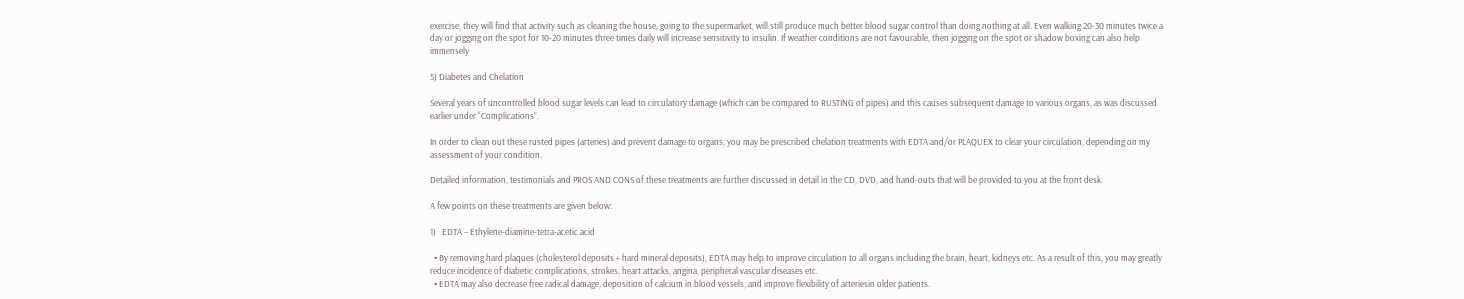exercise, they will find that activity such as cleaning the house, going to the supermarket, will still produce much better blood sugar control than doing nothing at all. Even walking 20-30 minutes twice a day or jogging on the spot for 10-20 minutes three times daily will increase sensitivity to insulin. If weather conditions are not favourable, then jogging on the spot or shadow boxing can also help immensely

5) Diabetes and Chelation

Several years of uncontrolled blood sugar levels can lead to circulatory damage (which can be compared to RUSTING of pipes) and this causes subsequent damage to various organs, as was discussed earlier under “Complications”.

In order to clean out these rusted pipes (arteries) and prevent damage to organs, you may be prescribed chelation treatments with EDTA and/or PLAQUEX to clear your circulation, depending on my assessment of your condition.

Detailed information, testimonials and PROS AND CONS of these treatments are further discussed in detail in the CD, DVD, and hand-outs that will be provided to you at the front desk.

A few points on these treatments are given below:

1)   EDTA – Ethylene-diamine-tetra-acetic acid

  • By removing hard plaques (cholesterol deposits + hard mineral deposits), EDTA may help to improve circulation to all organs including the brain, heart, kidneys etc. As a result of this, you may greatly reduce incidence of diabetic complications, strokes, heart attacks, angina, peripheral vascular diseases etc.
  • EDTA may also decrease free radical damage, deposition of calcium in blood vessels, and improve flexibility of arteriesin older patients.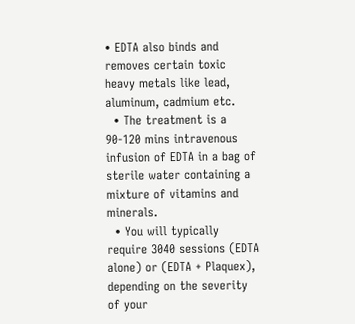• EDTA also binds and removes certain toxic heavy metals like lead, aluminum, cadmium etc.
  • The treatment is a 90-120 mins intravenous infusion of EDTA in a bag of sterile water containing a mixture of vitamins and minerals.
  • You will typically require 3040 sessions (EDTA alone) or (EDTA + Plaquex), depending on the severity of your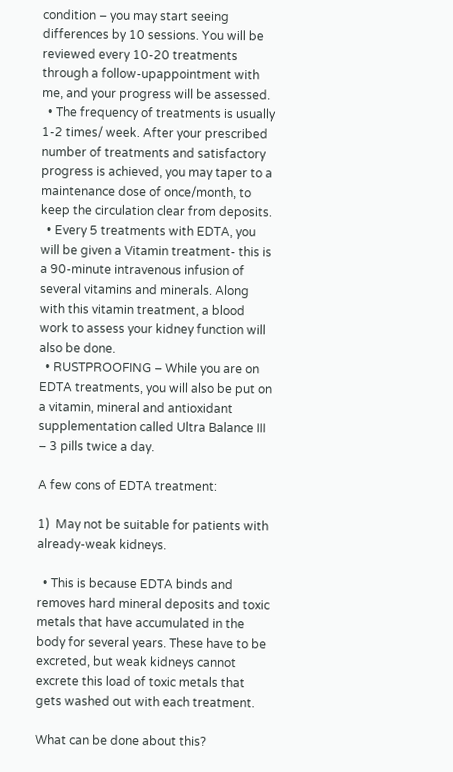condition – you may start seeing differences by 10 sessions. You will be reviewed every 10-20 treatments through a follow-upappointment with me, and your progress will be assessed.
  • The frequency of treatments is usually 1-2 times/ week. After your prescribed number of treatments and satisfactory progress is achieved, you may taper to a maintenance dose of once/month, to keep the circulation clear from deposits.
  • Every 5 treatments with EDTA, you will be given a Vitamin treatment- this is a 90-minute intravenous infusion of several vitamins and minerals. Along with this vitamin treatment, a blood work to assess your kidney function will also be done.
  • RUSTPROOFING – While you are on EDTA treatments, you will also be put on a vitamin, mineral and antioxidant supplementation called Ultra Balance III – 3 pills twice a day.

A few cons of EDTA treatment:

1)  May not be suitable for patients with already-weak kidneys.

  • This is because EDTA binds and removes hard mineral deposits and toxic metals that have accumulated in the body for several years. These have to be excreted, but weak kidneys cannot excrete this load of toxic metals that gets washed out with each treatment.

What can be done about this?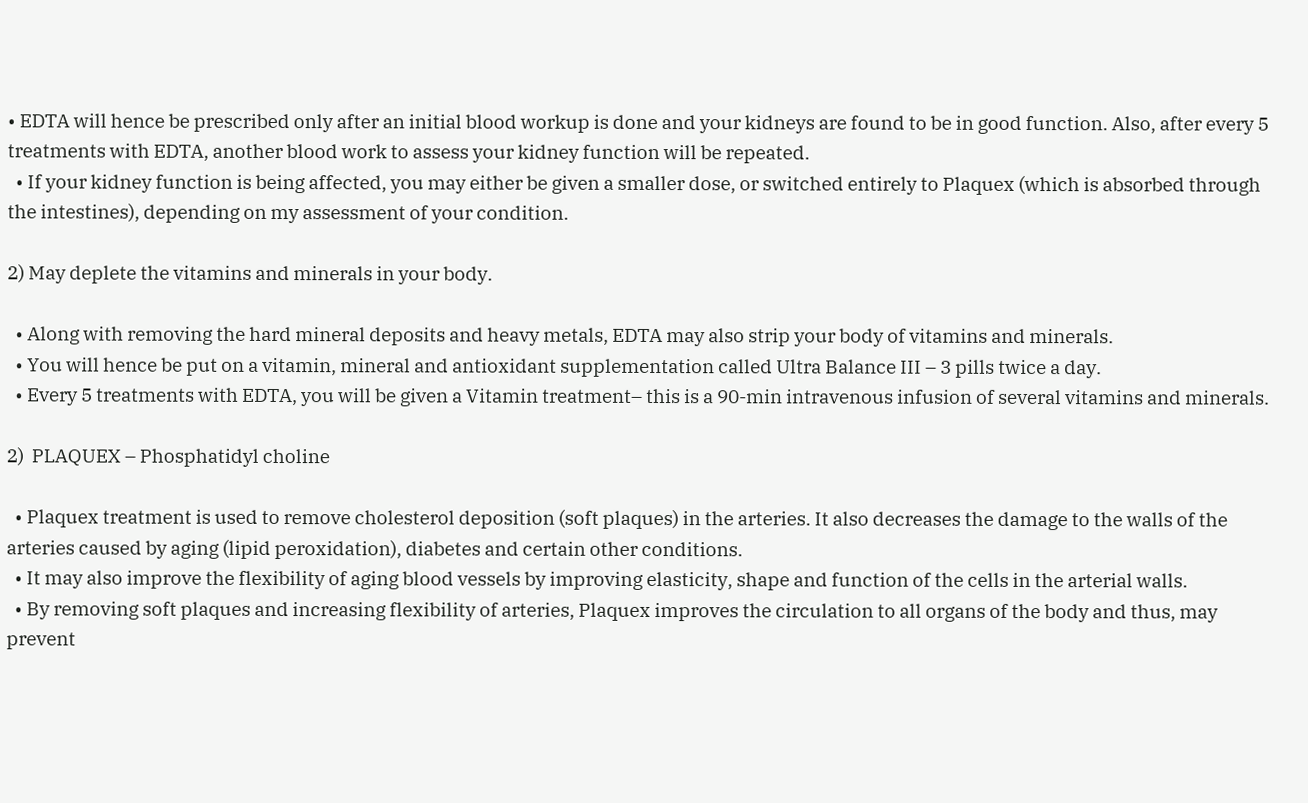• EDTA will hence be prescribed only after an initial blood workup is done and your kidneys are found to be in good function. Also, after every 5 treatments with EDTA, another blood work to assess your kidney function will be repeated.
  • If your kidney function is being affected, you may either be given a smaller dose, or switched entirely to Plaquex (which is absorbed through the intestines), depending on my assessment of your condition.

2) May deplete the vitamins and minerals in your body.

  • Along with removing the hard mineral deposits and heavy metals, EDTA may also strip your body of vitamins and minerals.
  • You will hence be put on a vitamin, mineral and antioxidant supplementation called Ultra Balance III – 3 pills twice a day.
  • Every 5 treatments with EDTA, you will be given a Vitamin treatment– this is a 90-min intravenous infusion of several vitamins and minerals.

2)  PLAQUEX – Phosphatidyl choline

  • Plaquex treatment is used to remove cholesterol deposition (soft plaques) in the arteries. It also decreases the damage to the walls of the arteries caused by aging (lipid peroxidation), diabetes and certain other conditions.
  • It may also improve the flexibility of aging blood vessels by improving elasticity, shape and function of the cells in the arterial walls.
  • By removing soft plaques and increasing flexibility of arteries, Plaquex improves the circulation to all organs of the body and thus, may prevent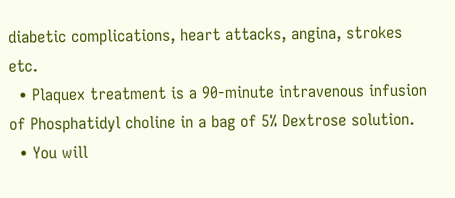diabetic complications, heart attacks, angina, strokes etc.
  • Plaquex treatment is a 90-minute intravenous infusion of Phosphatidyl choline in a bag of 5% Dextrose solution.
  • You will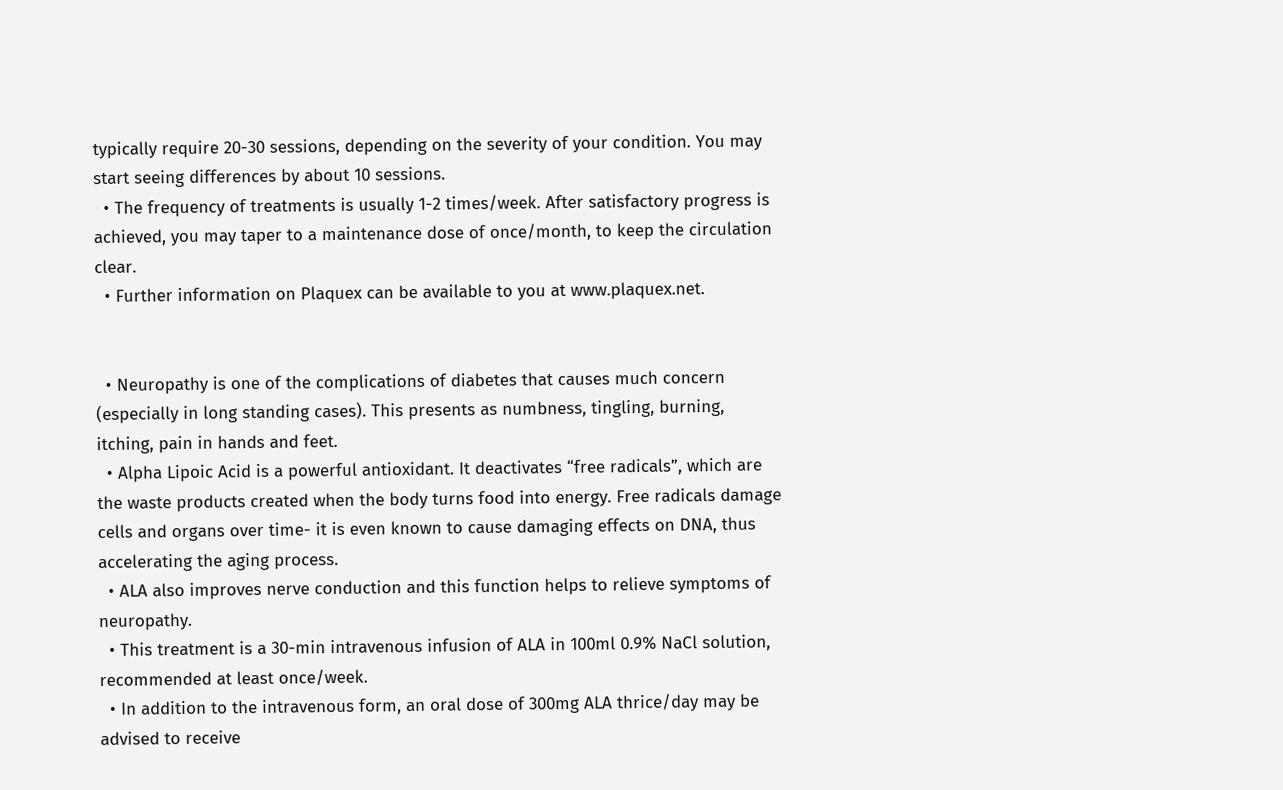typically require 20-30 sessions, depending on the severity of your condition. You may start seeing differences by about 10 sessions.
  • The frequency of treatments is usually 1-2 times/week. After satisfactory progress is achieved, you may taper to a maintenance dose of once/month, to keep the circulation clear.
  • Further information on Plaquex can be available to you at www.plaquex.net.


  • Neuropathy is one of the complications of diabetes that causes much concern (especially in long standing cases). This presents as numbness, tingling, burning, itching, pain in hands and feet.
  • Alpha Lipoic Acid is a powerful antioxidant. It deactivates “free radicals”, which are the waste products created when the body turns food into energy. Free radicals damage cells and organs over time- it is even known to cause damaging effects on DNA, thus accelerating the aging process.
  • ALA also improves nerve conduction and this function helps to relieve symptoms of neuropathy.
  • This treatment is a 30-min intravenous infusion of ALA in 100ml 0.9% NaCl solution, recommended at least once/week.
  • In addition to the intravenous form, an oral dose of 300mg ALA thrice/day may be advised to receive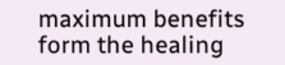maximum benefits form the healing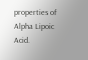properties of Alpha Lipoic Acid.